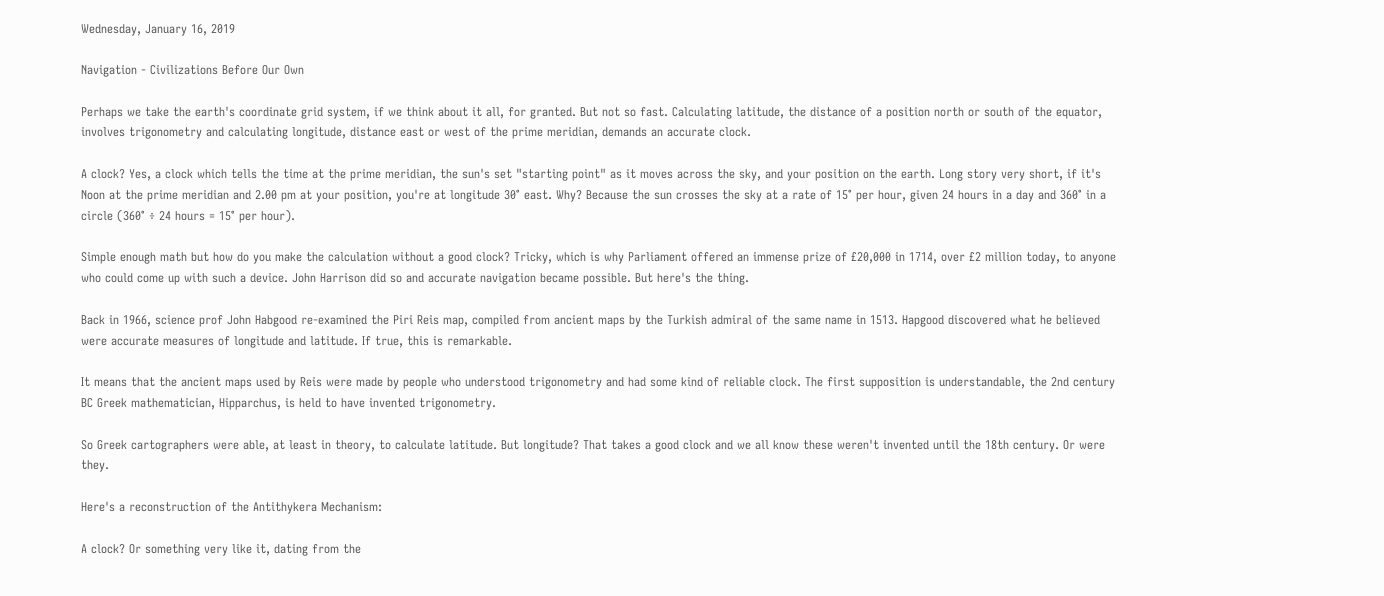Wednesday, January 16, 2019

Navigation - Civilizations Before Our Own

Perhaps we take the earth's coordinate grid system, if we think about it all, for granted. But not so fast. Calculating latitude, the distance of a position north or south of the equator, involves trigonometry and calculating longitude, distance east or west of the prime meridian, demands an accurate clock.

A clock? Yes, a clock which tells the time at the prime meridian, the sun's set "starting point" as it moves across the sky, and your position on the earth. Long story very short, if it's Noon at the prime meridian and 2.00 pm at your position, you're at longitude 30° east. Why? Because the sun crosses the sky at a rate of 15° per hour, given 24 hours in a day and 360° in a circle (360° ÷ 24 hours = 15° per hour).

Simple enough math but how do you make the calculation without a good clock? Tricky, which is why Parliament offered an immense prize of £20,000 in 1714, over £2 million today, to anyone who could come up with such a device. John Harrison did so and accurate navigation became possible. But here's the thing.

Back in 1966, science prof John Habgood re-examined the Piri Reis map, compiled from ancient maps by the Turkish admiral of the same name in 1513. Hapgood discovered what he believed were accurate measures of longitude and latitude. If true, this is remarkable.

It means that the ancient maps used by Reis were made by people who understood trigonometry and had some kind of reliable clock. The first supposition is understandable, the 2nd century BC Greek mathematician, Hipparchus, is held to have invented trigonometry.

So Greek cartographers were able, at least in theory, to calculate latitude. But longitude? That takes a good clock and we all know these weren't invented until the 18th century. Or were they.

Here's a reconstruction of the Antithykera Mechanism:

A clock? Or something very like it, dating from the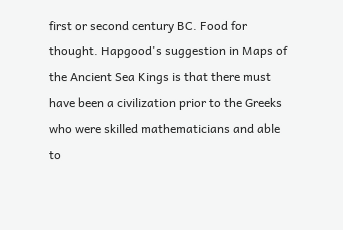first or second century BC. Food for thought. Hapgood's suggestion in Maps of the Ancient Sea Kings is that there must have been a civilization prior to the Greeks who were skilled mathematicians and able to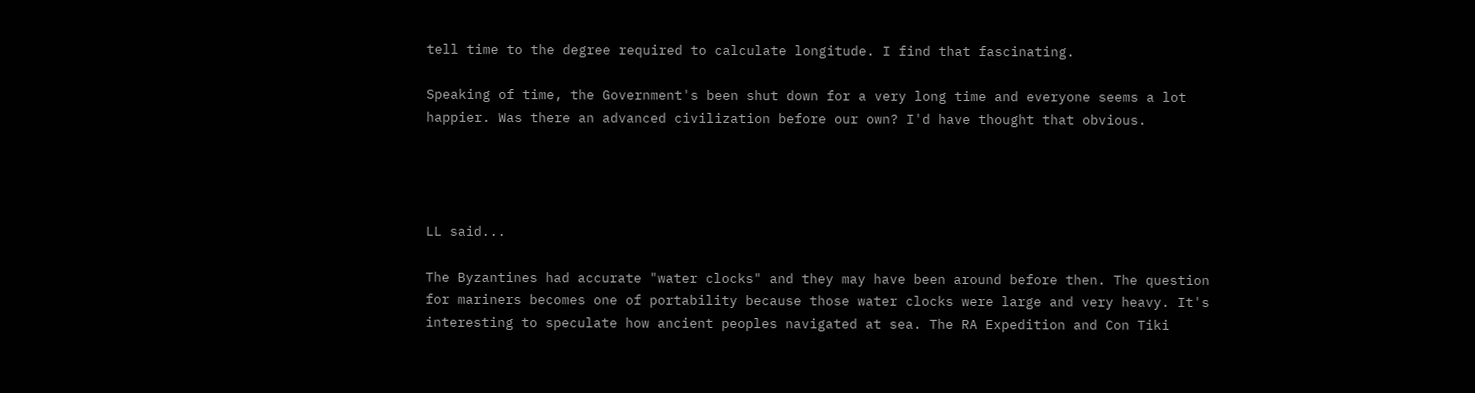tell time to the degree required to calculate longitude. I find that fascinating.

Speaking of time, the Government's been shut down for a very long time and everyone seems a lot happier. Was there an advanced civilization before our own? I'd have thought that obvious.




LL said...

The Byzantines had accurate "water clocks" and they may have been around before then. The question for mariners becomes one of portability because those water clocks were large and very heavy. It's interesting to speculate how ancient peoples navigated at sea. The RA Expedition and Con Tiki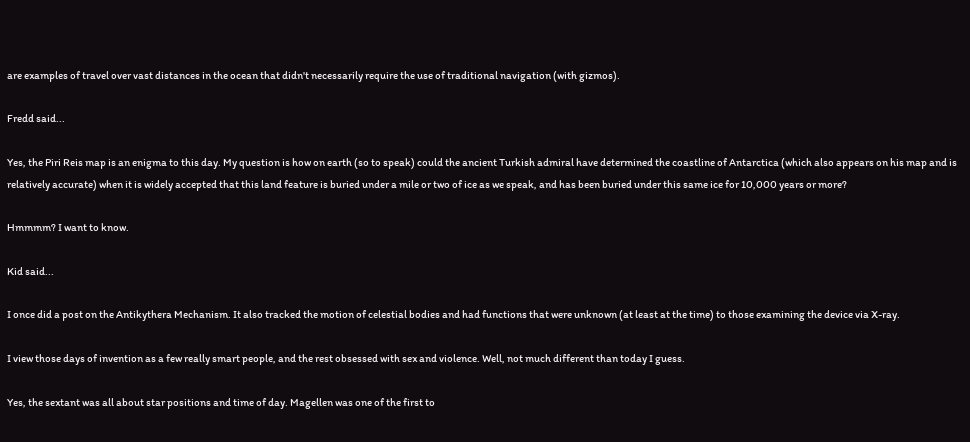are examples of travel over vast distances in the ocean that didn't necessarily require the use of traditional navigation (with gizmos).

Fredd said...

Yes, the Piri Reis map is an enigma to this day. My question is how on earth (so to speak) could the ancient Turkish admiral have determined the coastline of Antarctica (which also appears on his map and is relatively accurate) when it is widely accepted that this land feature is buried under a mile or two of ice as we speak, and has been buried under this same ice for 10,000 years or more?

Hmmmm? I want to know.

Kid said...

I once did a post on the Antikythera Mechanism. It also tracked the motion of celestial bodies and had functions that were unknown (at least at the time) to those examining the device via X-ray.

I view those days of invention as a few really smart people, and the rest obsessed with sex and violence. Well, not much different than today I guess.

Yes, the sextant was all about star positions and time of day. Magellen was one of the first to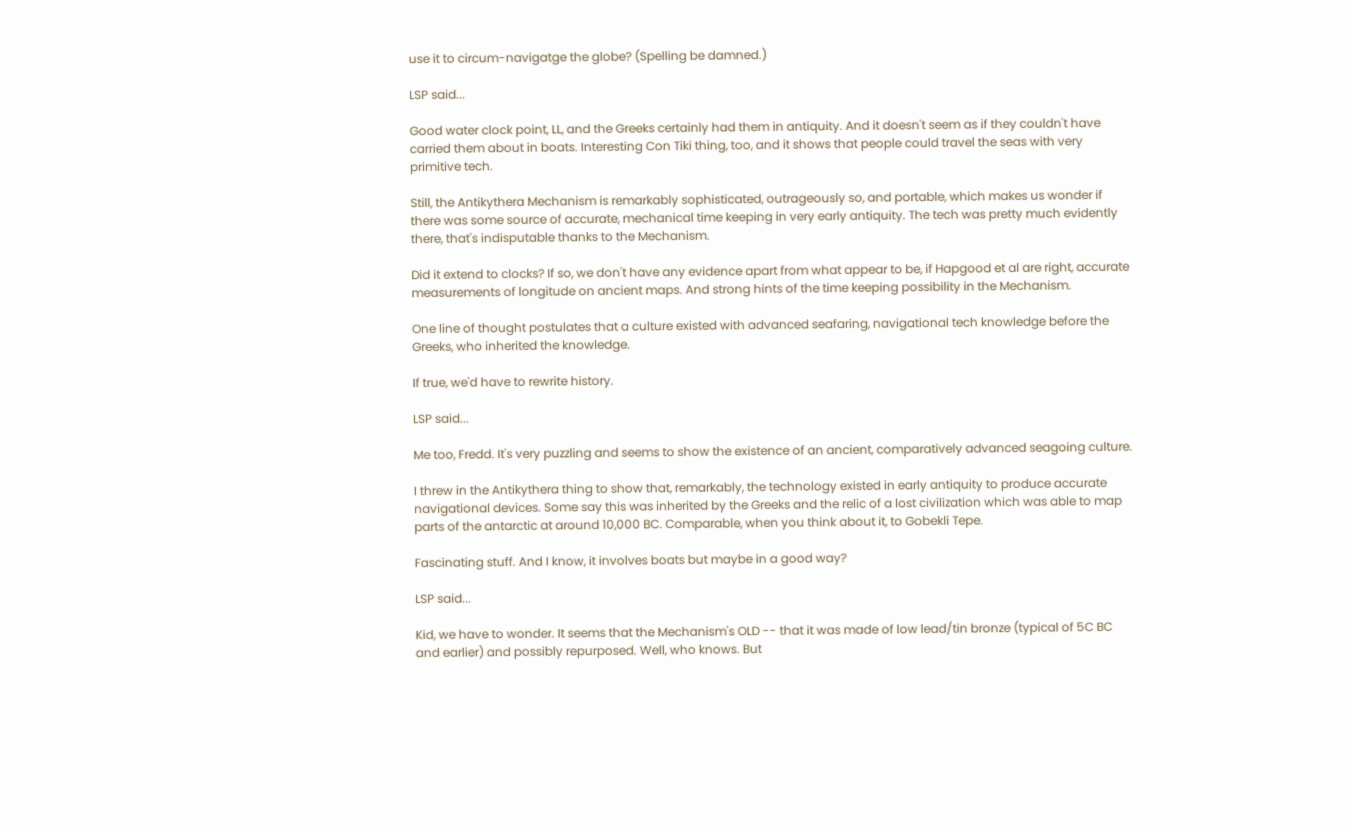use it to circum-navigatge the globe? (Spelling be damned.)

LSP said...

Good water clock point, LL, and the Greeks certainly had them in antiquity. And it doesn't seem as if they couldn't have carried them about in boats. Interesting Con Tiki thing, too, and it shows that people could travel the seas with very primitive tech.

Still, the Antikythera Mechanism is remarkably sophisticated, outrageously so, and portable, which makes us wonder if there was some source of accurate, mechanical time keeping in very early antiquity. The tech was pretty much evidently there, that's indisputable thanks to the Mechanism.

Did it extend to clocks? If so, we don't have any evidence apart from what appear to be, if Hapgood et al are right, accurate measurements of longitude on ancient maps. And strong hints of the time keeping possibility in the Mechanism.

One line of thought postulates that a culture existed with advanced seafaring, navigational tech knowledge before the Greeks, who inherited the knowledge.

If true, we'd have to rewrite history.

LSP said...

Me too, Fredd. It's very puzzling and seems to show the existence of an ancient, comparatively advanced seagoing culture.

I threw in the Antikythera thing to show that, remarkably, the technology existed in early antiquity to produce accurate navigational devices. Some say this was inherited by the Greeks and the relic of a lost civilization which was able to map parts of the antarctic at around 10,000 BC. Comparable, when you think about it, to Gobekli Tepe.

Fascinating stuff. And I know, it involves boats but maybe in a good way?

LSP said...

Kid, we have to wonder. It seems that the Mechanism's OLD -- that it was made of low lead/tin bronze (typical of 5C BC and earlier) and possibly repurposed. Well, who knows. But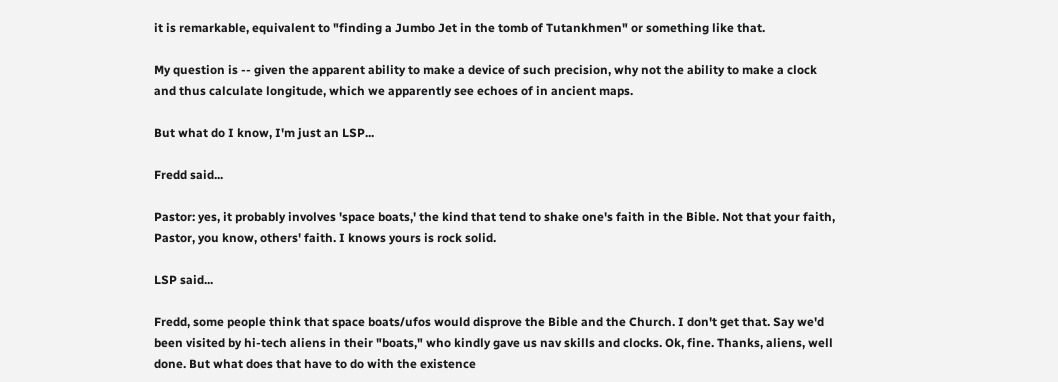it is remarkable, equivalent to "finding a Jumbo Jet in the tomb of Tutankhmen" or something like that.

My question is -- given the apparent ability to make a device of such precision, why not the ability to make a clock and thus calculate longitude, which we apparently see echoes of in ancient maps.

But what do I know, I'm just an LSP...

Fredd said...

Pastor: yes, it probably involves 'space boats,' the kind that tend to shake one's faith in the Bible. Not that your faith, Pastor, you know, others' faith. I knows yours is rock solid.

LSP said...

Fredd, some people think that space boats/ufos would disprove the Bible and the Church. I don't get that. Say we'd been visited by hi-tech aliens in their "boats," who kindly gave us nav skills and clocks. Ok, fine. Thanks, aliens, well done. But what does that have to do with the existence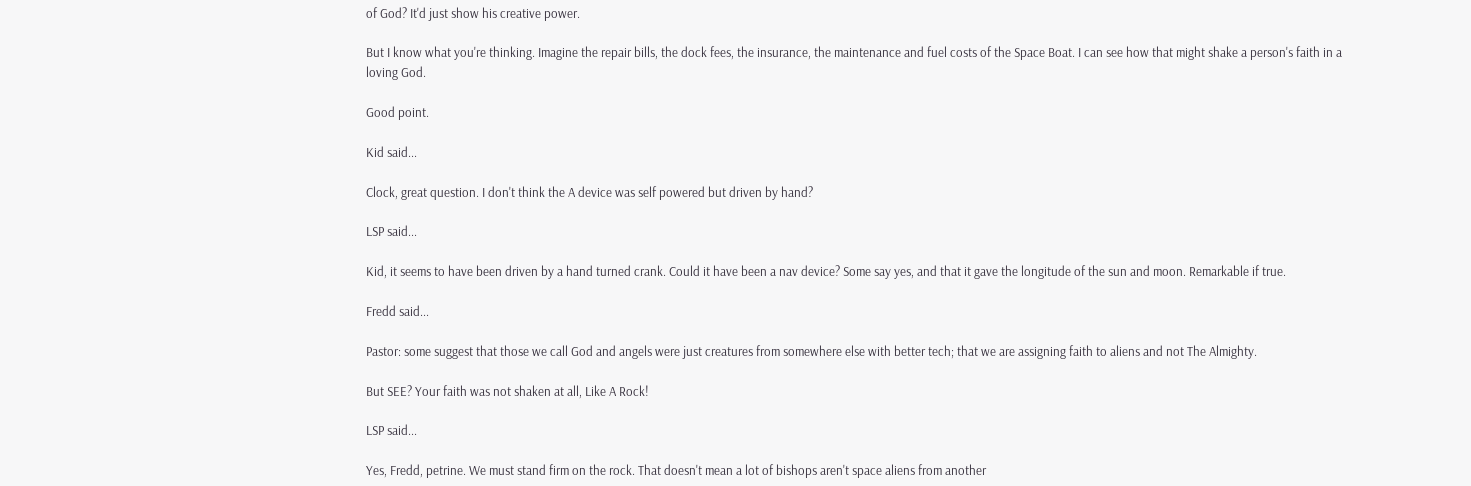of God? It'd just show his creative power.

But I know what you're thinking. Imagine the repair bills, the dock fees, the insurance, the maintenance and fuel costs of the Space Boat. I can see how that might shake a person's faith in a loving God.

Good point.

Kid said...

Clock, great question. I don't think the A device was self powered but driven by hand?

LSP said...

Kid, it seems to have been driven by a hand turned crank. Could it have been a nav device? Some say yes, and that it gave the longitude of the sun and moon. Remarkable if true.

Fredd said...

Pastor: some suggest that those we call God and angels were just creatures from somewhere else with better tech; that we are assigning faith to aliens and not The Almighty.

But SEE? Your faith was not shaken at all, Like A Rock!

LSP said...

Yes, Fredd, petrine. We must stand firm on the rock. That doesn't mean a lot of bishops aren't space aliens from another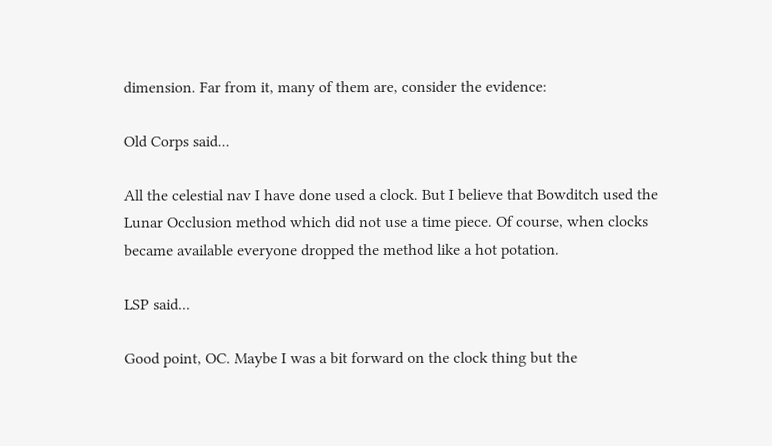dimension. Far from it, many of them are, consider the evidence:

Old Corps said...

All the celestial nav I have done used a clock. But I believe that Bowditch used the Lunar Occlusion method which did not use a time piece. Of course, when clocks became available everyone dropped the method like a hot potation.

LSP said...

Good point, OC. Maybe I was a bit forward on the clock thing but the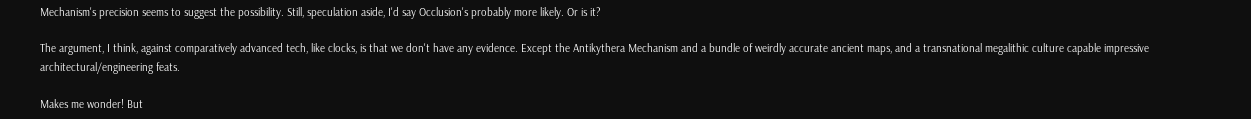Mechanism's precision seems to suggest the possibility. Still, speculation aside, I'd say Occlusion's probably more likely. Or is it?

The argument, I think, against comparatively advanced tech, like clocks, is that we don't have any evidence. Except the Antikythera Mechanism and a bundle of weirdly accurate ancient maps, and a transnational megalithic culture capable impressive architectural/engineering feats.

Makes me wonder! But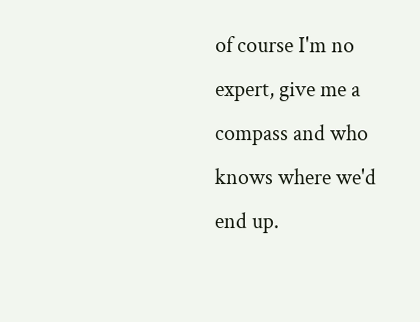of course I'm no expert, give me a compass and who knows where we'd end up.